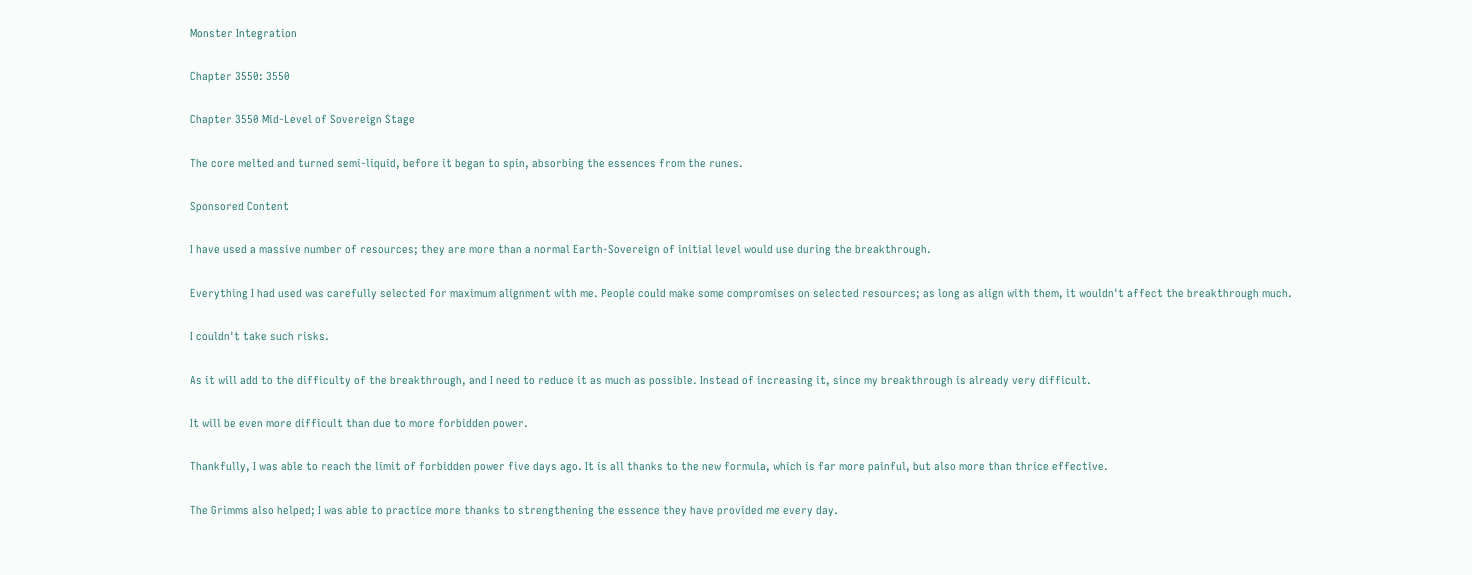Monster Integration

Chapter 3550: 3550

Chapter 3550 Mid-Level of Sovereign Stage

The core melted and turned semi-liquid, before it began to spin, absorbing the essences from the runes.

Sponsored Content

I have used a massive number of resources; they are more than a normal Earth-Sovereign of initial level would use during the breakthrough.

Everything I had used was carefully selected for maximum alignment with me. People could make some compromises on selected resources; as long as align with them, it wouldn't affect the breakthrough much.

I couldn't take such risks.

As it will add to the difficulty of the breakthrough, and I need to reduce it as much as possible. Instead of increasing it, since my breakthrough is already very difficult.

It will be even more difficult than due to more forbidden power.

Thankfully, I was able to reach the limit of forbidden power five days ago. It is all thanks to the new formula, which is far more painful, but also more than thrice effective.

The Grimms also helped; I was able to practice more thanks to strengthening the essence they have provided me every day.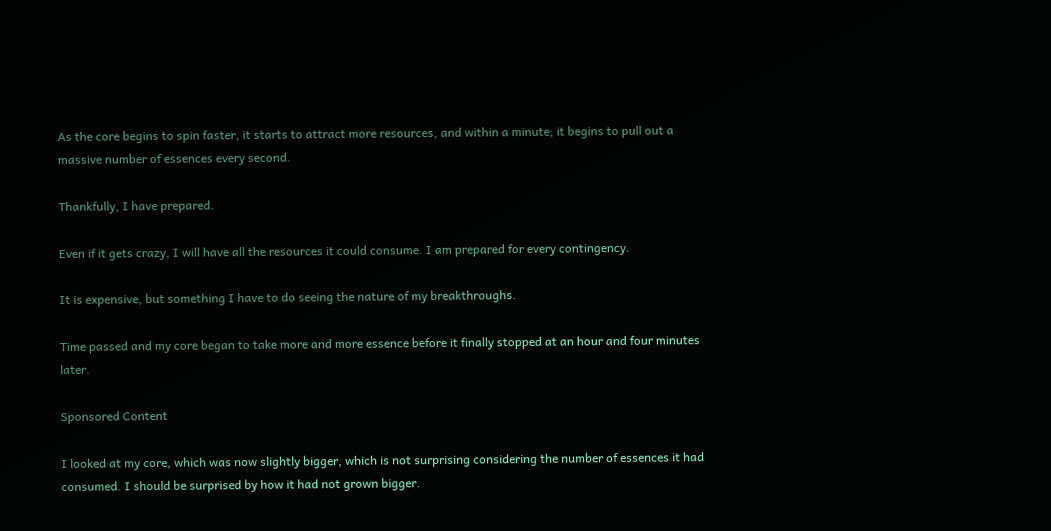As the core begins to spin faster, it starts to attract more resources, and within a minute; it begins to pull out a massive number of essences every second.

Thankfully, I have prepared.

Even if it gets crazy, I will have all the resources it could consume. I am prepared for every contingency.

It is expensive, but something I have to do seeing the nature of my breakthroughs.

Time passed and my core began to take more and more essence before it finally stopped at an hour and four minutes later.

Sponsored Content

I looked at my core, which was now slightly bigger, which is not surprising considering the number of essences it had consumed. I should be surprised by how it had not grown bigger.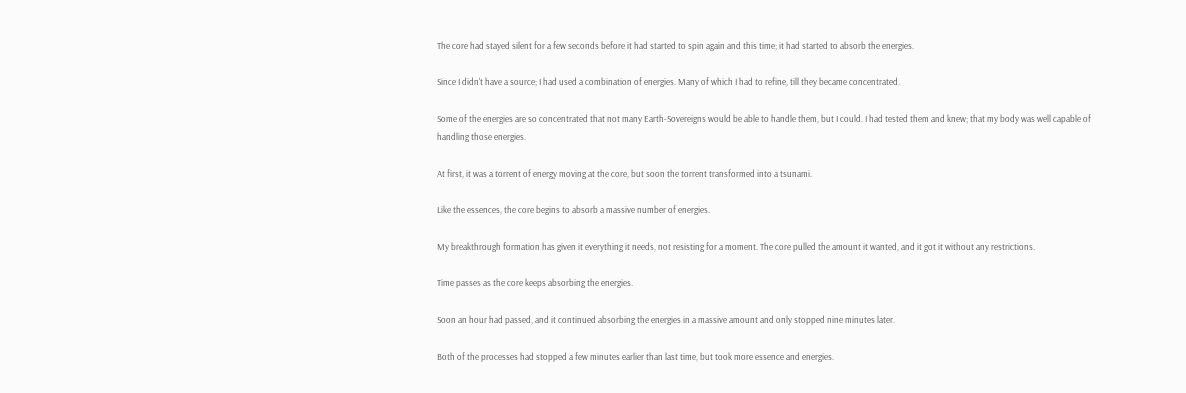The core had stayed silent for a few seconds before it had started to spin again and this time; it had started to absorb the energies.

Since I didn't have a source; I had used a combination of energies. Many of which I had to refine, till they became concentrated.

Some of the energies are so concentrated that not many Earth-Sovereigns would be able to handle them, but I could. I had tested them and knew; that my body was well capable of handling those energies.

At first, it was a torrent of energy moving at the core, but soon the torrent transformed into a tsunami.

Like the essences, the core begins to absorb a massive number of energies.

My breakthrough formation has given it everything it needs, not resisting for a moment. The core pulled the amount it wanted, and it got it without any restrictions.

Time passes as the core keeps absorbing the energies.

Soon an hour had passed, and it continued absorbing the energies in a massive amount and only stopped nine minutes later.

Both of the processes had stopped a few minutes earlier than last time, but took more essence and energies.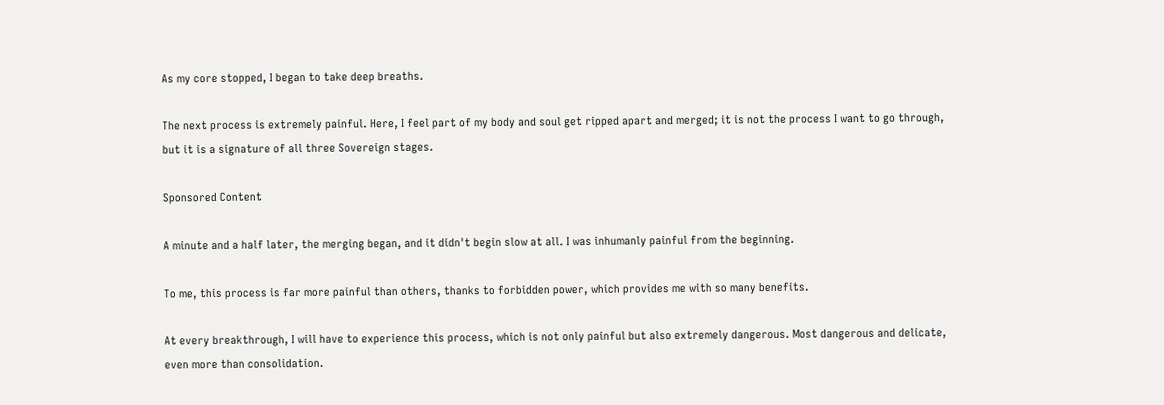As my core stopped, I began to take deep breaths.

The next process is extremely painful. Here, I feel part of my body and soul get ripped apart and merged; it is not the process I want to go through, but it is a signature of all three Sovereign stages.

Sponsored Content

A minute and a half later, the merging began, and it didn't begin slow at all. I was inhumanly painful from the beginning.

To me, this process is far more painful than others, thanks to forbidden power, which provides me with so many benefits.

At every breakthrough, I will have to experience this process, which is not only painful but also extremely dangerous. Most dangerous and delicate, even more than consolidation.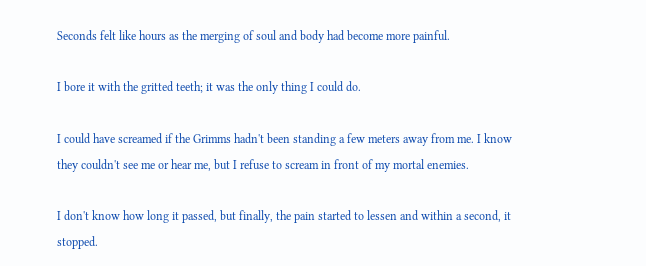Seconds felt like hours as the merging of soul and body had become more painful.

I bore it with the gritted teeth; it was the only thing I could do.

I could have screamed if the Grimms hadn't been standing a few meters away from me. I know they couldn't see me or hear me, but I refuse to scream in front of my mortal enemies.

I don't know how long it passed, but finally, the pain started to lessen and within a second, it stopped.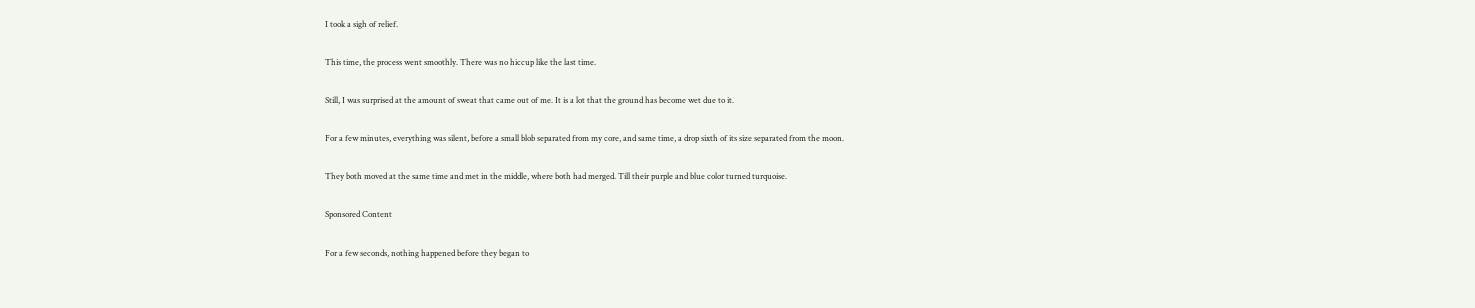I took a sigh of relief.

This time, the process went smoothly. There was no hiccup like the last time.

Still, I was surprised at the amount of sweat that came out of me. It is a lot that the ground has become wet due to it.

For a few minutes, everything was silent, before a small blob separated from my core, and same time, a drop sixth of its size separated from the moon.

They both moved at the same time and met in the middle, where both had merged. Till their purple and blue color turned turquoise.

Sponsored Content

For a few seconds, nothing happened before they began to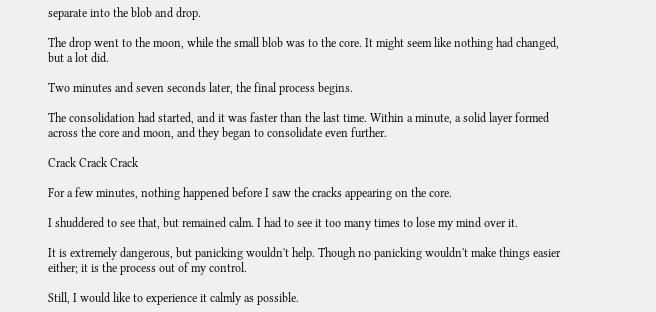separate into the blob and drop.

The drop went to the moon, while the small blob was to the core. It might seem like nothing had changed, but a lot did.

Two minutes and seven seconds later, the final process begins.

The consolidation had started, and it was faster than the last time. Within a minute, a solid layer formed across the core and moon, and they began to consolidate even further.

Crack Crack Crack

For a few minutes, nothing happened before I saw the cracks appearing on the core.

I shuddered to see that, but remained calm. I had to see it too many times to lose my mind over it.

It is extremely dangerous, but panicking wouldn't help. Though no panicking wouldn't make things easier either; it is the process out of my control.

Still, I would like to experience it calmly as possible.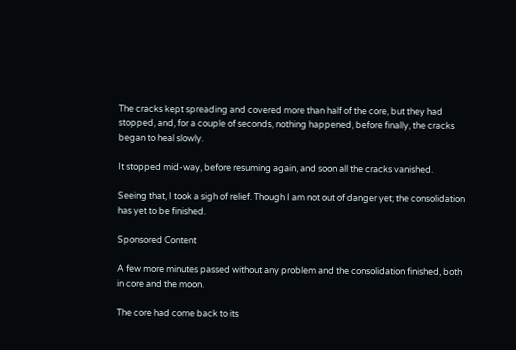The cracks kept spreading and covered more than half of the core, but they had stopped, and, for a couple of seconds, nothing happened, before finally, the cracks began to heal slowly.

It stopped mid-way, before resuming again, and soon all the cracks vanished.

Seeing that, I took a sigh of relief. Though I am not out of danger yet; the consolidation has yet to be finished.

Sponsored Content

A few more minutes passed without any problem and the consolidation finished, both in core and the moon.

The core had come back to its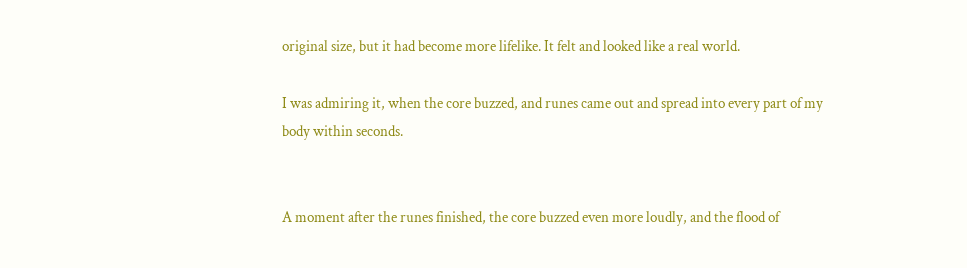original size, but it had become more lifelike. It felt and looked like a real world.

I was admiring it, when the core buzzed, and runes came out and spread into every part of my body within seconds.


A moment after the runes finished, the core buzzed even more loudly, and the flood of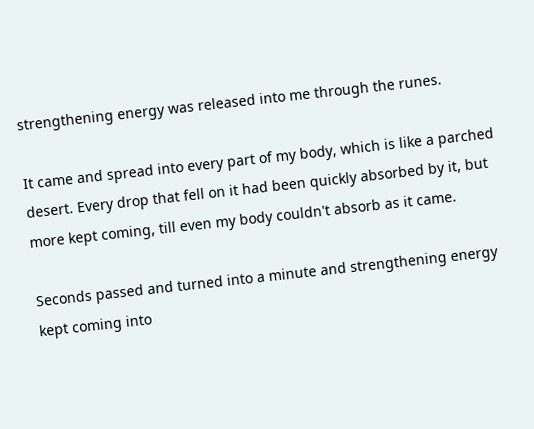strengthening energy was released into me through the runes.

It came and spread into every part of my body, which is like a parched desert. Every drop that fell on it had been quickly absorbed by it, but more kept coming, till even my body couldn't absorb as it came.

Seconds passed and turned into a minute and strengthening energy kept coming into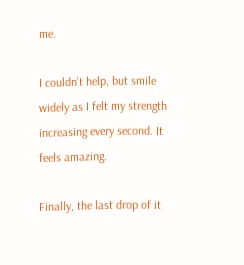me.

I couldn't help, but smile widely as I felt my strength increasing every second. It feels amazing.

Finally, the last drop of it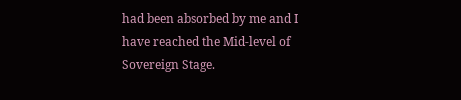had been absorbed by me and I have reached the Mid-level of Sovereign Stage.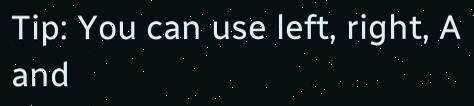Tip: You can use left, right, A and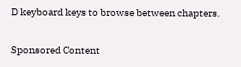D keyboard keys to browse between chapters.

Sponsored Content